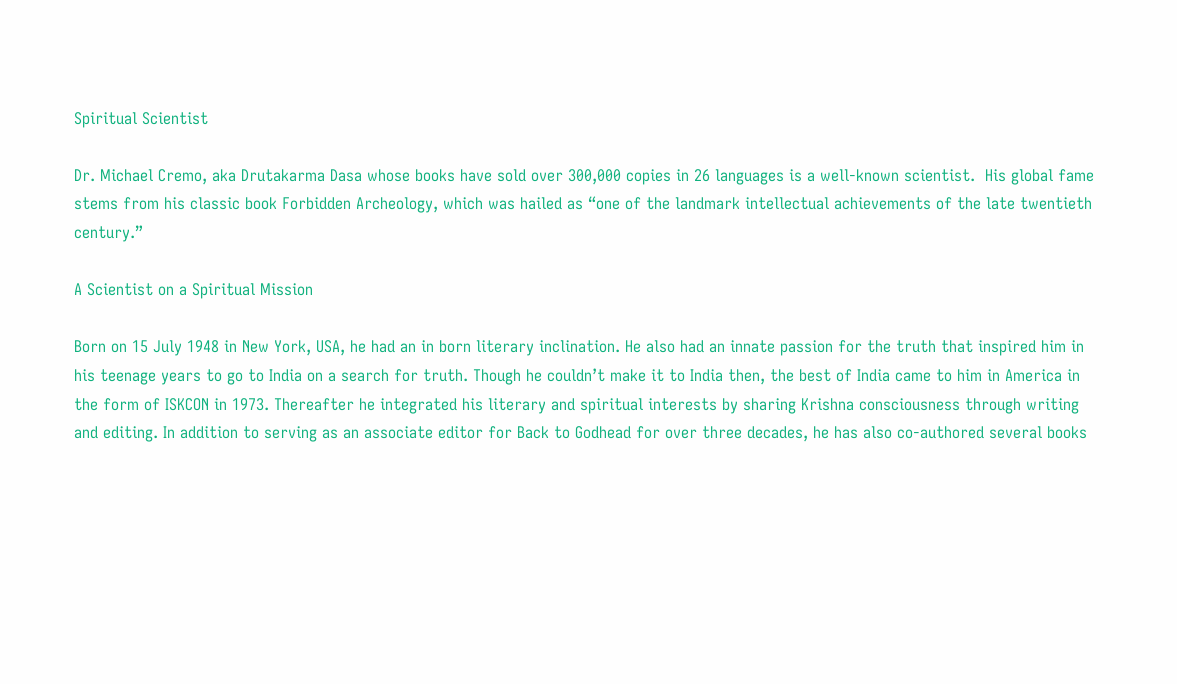Spiritual Scientist

Dr. Michael Cremo, aka Drutakarma Dasa whose books have sold over 300,000 copies in 26 languages is a well-known scientist.  His global fame stems from his classic book Forbidden Archeology, which was hailed as “one of the landmark intellectual achievements of the late twentieth century.”

A Scientist on a Spiritual Mission

Born on 15 July 1948 in New York, USA, he had an in born literary inclination. He also had an innate passion for the truth that inspired him in his teenage years to go to India on a search for truth. Though he couldn’t make it to India then, the best of India came to him in America in the form of ISKCON in 1973. Thereafter he integrated his literary and spiritual interests by sharing Krishna consciousness through writing and editing. In addition to serving as an associate editor for Back to Godhead for over three decades, he has also co-authored several books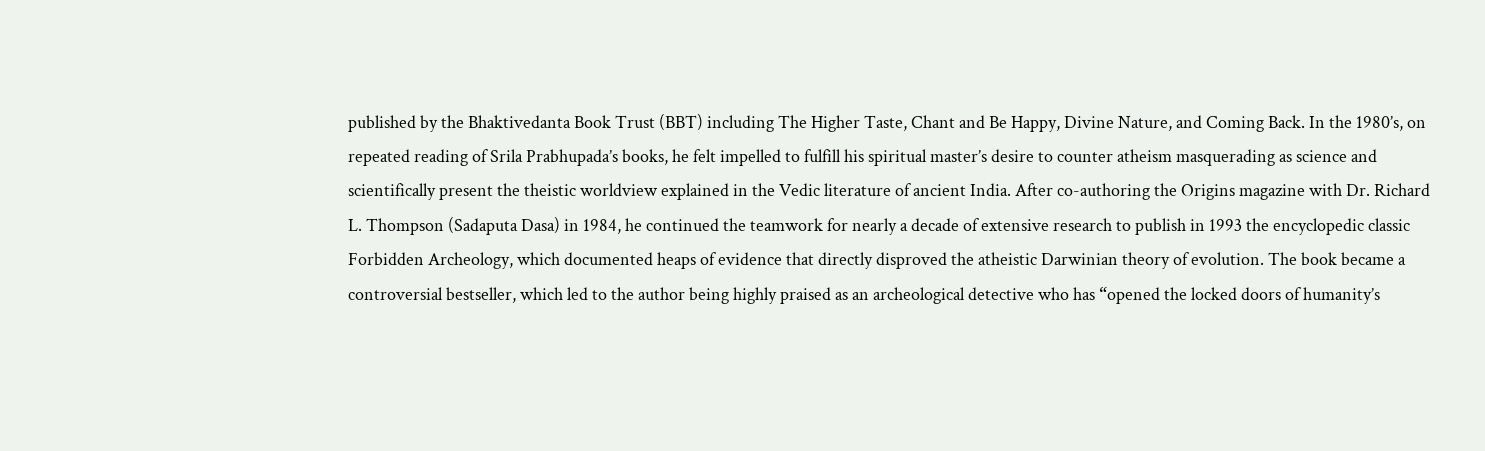published by the Bhaktivedanta Book Trust (BBT) including The Higher Taste, Chant and Be Happy, Divine Nature, and Coming Back. In the 1980’s, on repeated reading of Srila Prabhupada’s books, he felt impelled to fulfill his spiritual master’s desire to counter atheism masquerading as science and scientifically present the theistic worldview explained in the Vedic literature of ancient India. After co-authoring the Origins magazine with Dr. Richard L. Thompson (Sadaputa Dasa) in 1984, he continued the teamwork for nearly a decade of extensive research to publish in 1993 the encyclopedic classic Forbidden Archeology, which documented heaps of evidence that directly disproved the atheistic Darwinian theory of evolution. The book became a controversial bestseller, which led to the author being highly praised as an archeological detective who has “opened the locked doors of humanity’s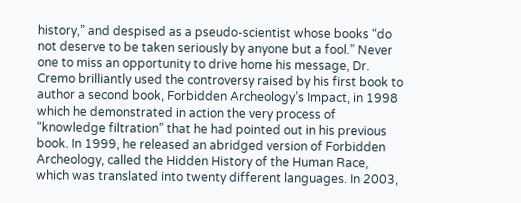history,” and despised as a pseudo-scientist whose books “do not deserve to be taken seriously by anyone but a fool.” Never one to miss an opportunity to drive home his message, Dr. Cremo brilliantly used the controversy raised by his first book to author a second book, Forbidden Archeology’s Impact, in 1998 which he demonstrated in action the very process of “knowledge filtration” that he had pointed out in his previous book. In 1999, he released an abridged version of Forbidden Archeology, called the Hidden History of the Human Race, which was translated into twenty different languages. In 2003,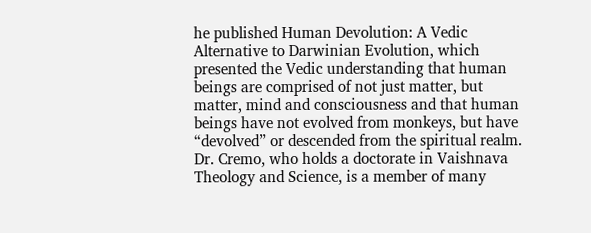he published Human Devolution: A Vedic Alternative to Darwinian Evolution, which presented the Vedic understanding that human beings are comprised of not just matter, but matter, mind and consciousness and that human beings have not evolved from monkeys, but have “devolved” or descended from the spiritual realm. Dr. Cremo, who holds a doctorate in Vaishnava Theology and Science, is a member of many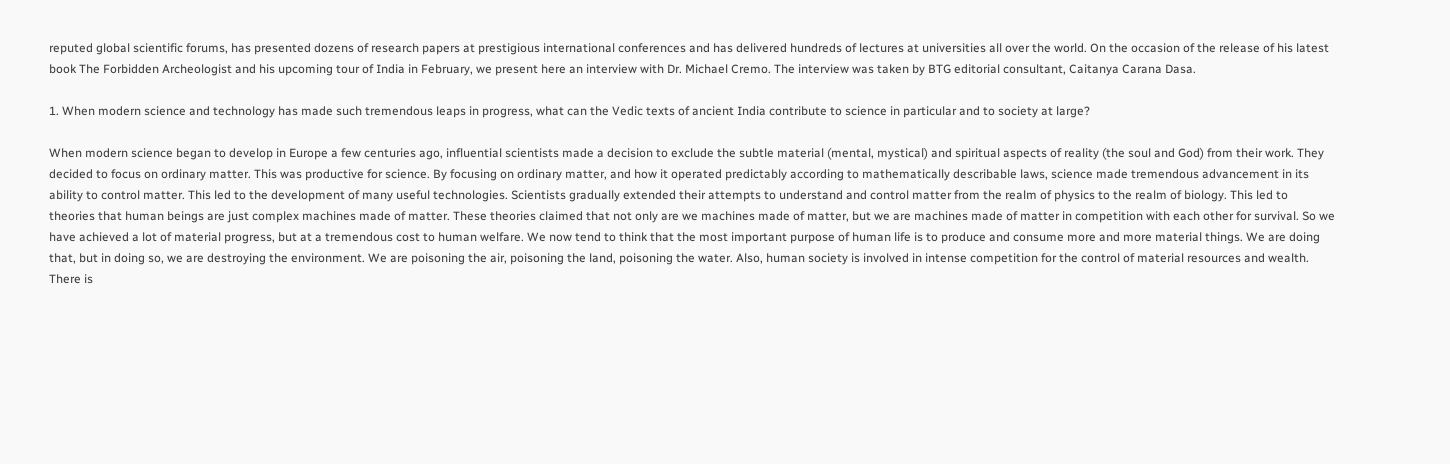reputed global scientific forums, has presented dozens of research papers at prestigious international conferences and has delivered hundreds of lectures at universities all over the world. On the occasion of the release of his latest book The Forbidden Archeologist and his upcoming tour of India in February, we present here an interview with Dr. Michael Cremo. The interview was taken by BTG editorial consultant, Caitanya Carana Dasa.

1. When modern science and technology has made such tremendous leaps in progress, what can the Vedic texts of ancient India contribute to science in particular and to society at large?

When modern science began to develop in Europe a few centuries ago, influential scientists made a decision to exclude the subtle material (mental, mystical) and spiritual aspects of reality (the soul and God) from their work. They decided to focus on ordinary matter. This was productive for science. By focusing on ordinary matter, and how it operated predictably according to mathematically describable laws, science made tremendous advancement in its ability to control matter. This led to the development of many useful technologies. Scientists gradually extended their attempts to understand and control matter from the realm of physics to the realm of biology. This led to theories that human beings are just complex machines made of matter. These theories claimed that not only are we machines made of matter, but we are machines made of matter in competition with each other for survival. So we have achieved a lot of material progress, but at a tremendous cost to human welfare. We now tend to think that the most important purpose of human life is to produce and consume more and more material things. We are doing that, but in doing so, we are destroying the environment. We are poisoning the air, poisoning the land, poisoning the water. Also, human society is involved in intense competition for the control of material resources and wealth. There is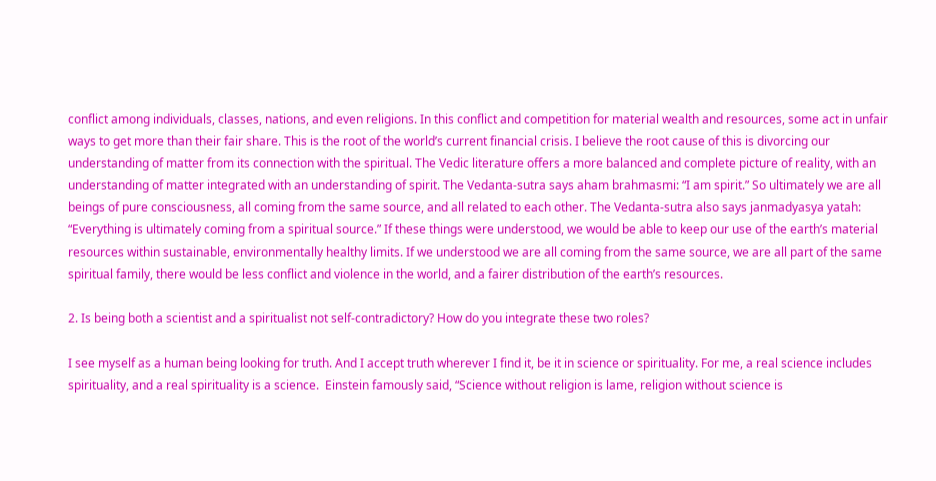conflict among individuals, classes, nations, and even religions. In this conflict and competition for material wealth and resources, some act in unfair ways to get more than their fair share. This is the root of the world’s current financial crisis. I believe the root cause of this is divorcing our understanding of matter from its connection with the spiritual. The Vedic literature offers a more balanced and complete picture of reality, with an understanding of matter integrated with an understanding of spirit. The Vedanta-sutra says aham brahmasmi: “I am spirit.” So ultimately we are all beings of pure consciousness, all coming from the same source, and all related to each other. The Vedanta-sutra also says janmadyasya yatah: “Everything is ultimately coming from a spiritual source.” If these things were understood, we would be able to keep our use of the earth’s material resources within sustainable, environmentally healthy limits. If we understood we are all coming from the same source, we are all part of the same spiritual family, there would be less conflict and violence in the world, and a fairer distribution of the earth’s resources.

2. Is being both a scientist and a spiritualist not self-contradictory? How do you integrate these two roles?

I see myself as a human being looking for truth. And I accept truth wherever I find it, be it in science or spirituality. For me, a real science includes spirituality, and a real spirituality is a science.  Einstein famously said, “Science without religion is lame, religion without science is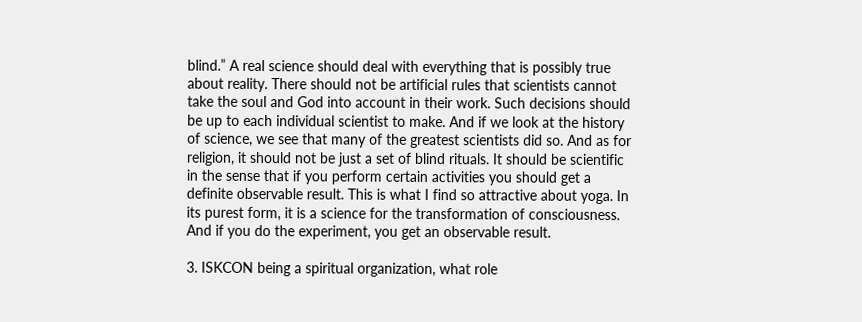blind.” A real science should deal with everything that is possibly true about reality. There should not be artificial rules that scientists cannot take the soul and God into account in their work. Such decisions should be up to each individual scientist to make. And if we look at the history of science, we see that many of the greatest scientists did so. And as for religion, it should not be just a set of blind rituals. It should be scientific in the sense that if you perform certain activities you should get a definite observable result. This is what I find so attractive about yoga. In its purest form, it is a science for the transformation of consciousness. And if you do the experiment, you get an observable result.

3. ISKCON being a spiritual organization, what role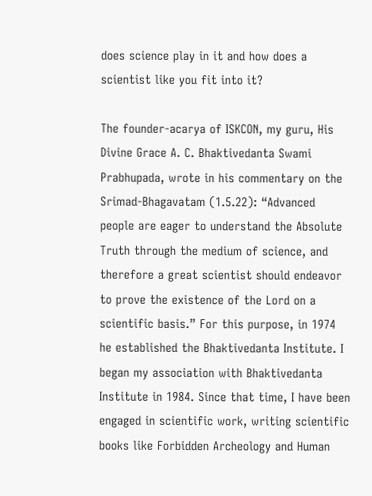does science play in it and how does a scientist like you fit into it?

The founder-acarya of ISKCON, my guru, His Divine Grace A. C. Bhaktivedanta Swami Prabhupada, wrote in his commentary on the Srimad-Bhagavatam (1.5.22): “Advanced people are eager to understand the Absolute Truth through the medium of science, and therefore a great scientist should endeavor to prove the existence of the Lord on a scientific basis.” For this purpose, in 1974 he established the Bhaktivedanta Institute. I began my association with Bhaktivedanta Institute in 1984. Since that time, I have been engaged in scientific work, writing scientific books like Forbidden Archeology and Human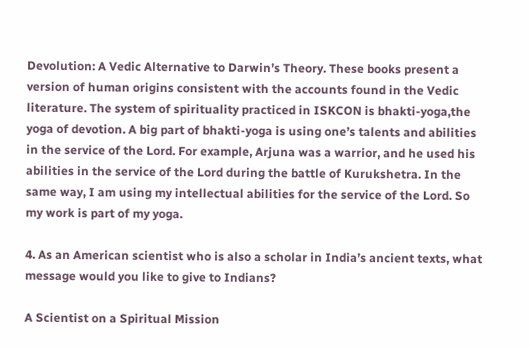Devolution: A Vedic Alternative to Darwin’s Theory. These books present a version of human origins consistent with the accounts found in the Vedic literature. The system of spirituality practiced in ISKCON is bhakti-yoga,the yoga of devotion. A big part of bhakti-yoga is using one’s talents and abilities in the service of the Lord. For example, Arjuna was a warrior, and he used his abilities in the service of the Lord during the battle of Kurukshetra. In the same way, I am using my intellectual abilities for the service of the Lord. So my work is part of my yoga.

4. As an American scientist who is also a scholar in India’s ancient texts, what message would you like to give to Indians?

A Scientist on a Spiritual Mission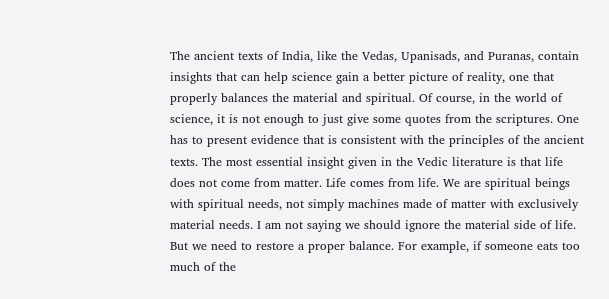The ancient texts of India, like the Vedas, Upanisads, and Puranas, contain insights that can help science gain a better picture of reality, one that properly balances the material and spiritual. Of course, in the world of science, it is not enough to just give some quotes from the scriptures. One has to present evidence that is consistent with the principles of the ancient texts. The most essential insight given in the Vedic literature is that life does not come from matter. Life comes from life. We are spiritual beings with spiritual needs, not simply machines made of matter with exclusively material needs. I am not saying we should ignore the material side of life. But we need to restore a proper balance. For example, if someone eats too much of the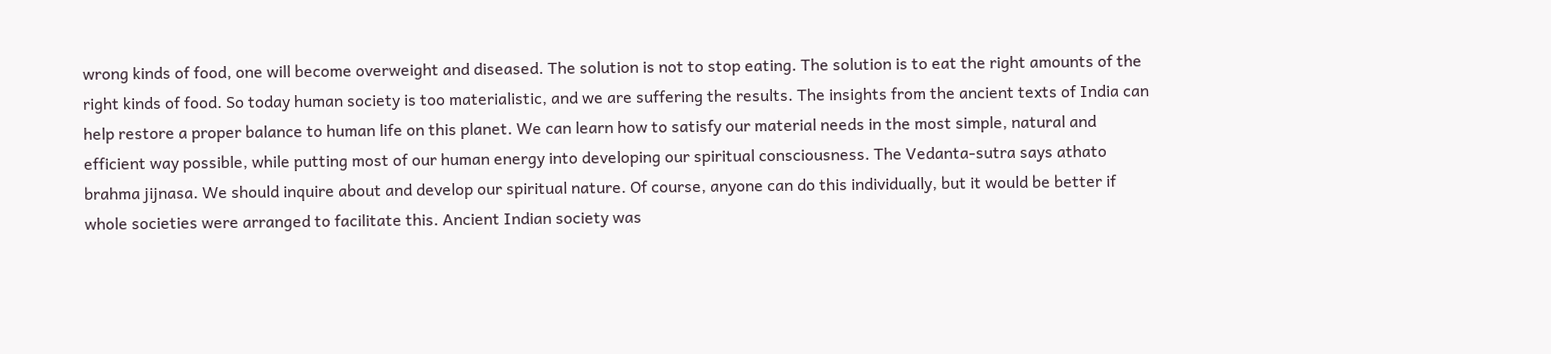wrong kinds of food, one will become overweight and diseased. The solution is not to stop eating. The solution is to eat the right amounts of the right kinds of food. So today human society is too materialistic, and we are suffering the results. The insights from the ancient texts of India can help restore a proper balance to human life on this planet. We can learn how to satisfy our material needs in the most simple, natural and efficient way possible, while putting most of our human energy into developing our spiritual consciousness. The Vedanta-sutra says athato brahma jijnasa. We should inquire about and develop our spiritual nature. Of course, anyone can do this individually, but it would be better if whole societies were arranged to facilitate this. Ancient Indian society was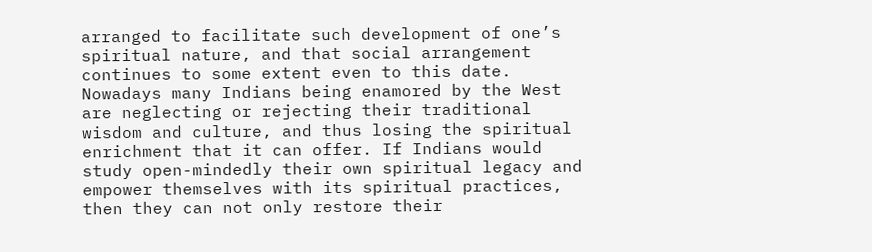arranged to facilitate such development of one’s spiritual nature, and that social arrangement continues to some extent even to this date. Nowadays many Indians being enamored by the West are neglecting or rejecting their traditional wisdom and culture, and thus losing the spiritual enrichment that it can offer. If Indians would study open-mindedly their own spiritual legacy and empower themselves with its spiritual practices, then they can not only restore their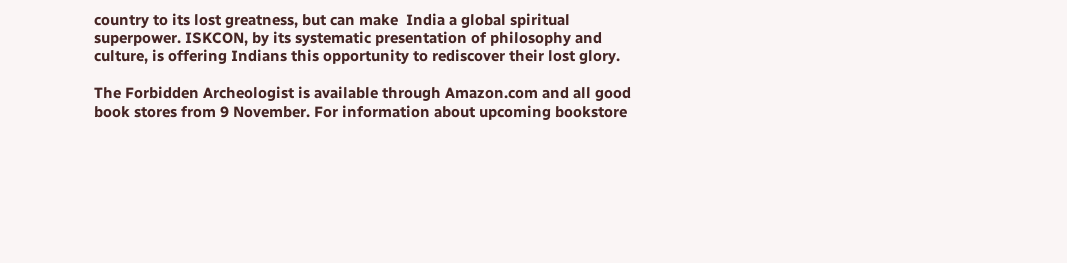country to its lost greatness, but can make  India a global spiritual superpower. ISKCON, by its systematic presentation of philosophy and culture, is offering Indians this opportunity to rediscover their lost glory.

The Forbidden Archeologist is available through Amazon.com and all good book stores from 9 November. For information about upcoming bookstore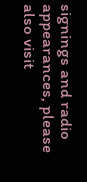signings and radio appearances, please also visit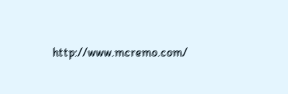http://www.mcremo.com/